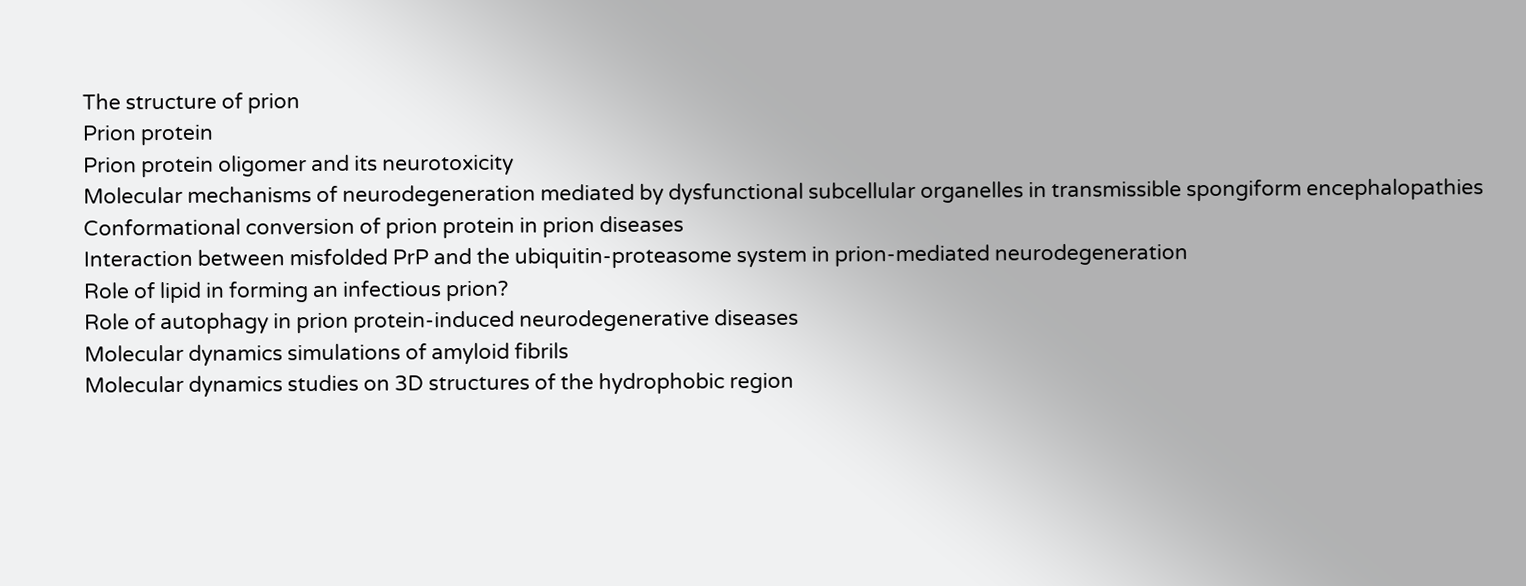The structure of prion
Prion protein
Prion protein oligomer and its neurotoxicity
Molecular mechanisms of neurodegeneration mediated by dysfunctional subcellular organelles in transmissible spongiform encephalopathies
Conformational conversion of prion protein in prion diseases
Interaction between misfolded PrP and the ubiquitin-proteasome system in prion-mediated neurodegeneration
Role of lipid in forming an infectious prion?
Role of autophagy in prion protein-induced neurodegenerative diseases
Molecular dynamics simulations of amyloid fibrils
Molecular dynamics studies on 3D structures of the hydrophobic region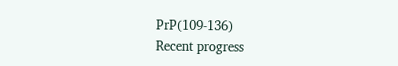PrP(109-136)
Recent progress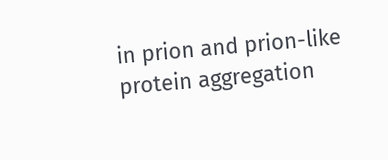in prion and prion-like protein aggregation